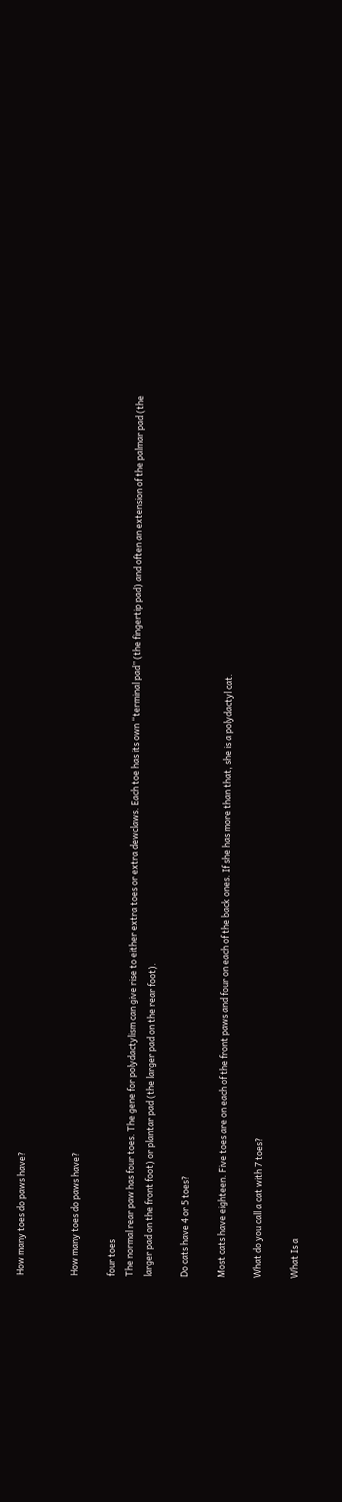How many toes do paws have?


How many toes do paws have?

four toes
The normal rear paw has four toes. The gene for polydactylism can give rise to either extra toes or extra dewclaws. Each toe has its own “terminal pad” (the fingertip pad) and often an extension of the palmar pad (the larger pad on the front foot) or plantar pad (the larger pad on the rear foot).

Do cats have 4 or 5 toes?

Most cats have eighteen. Five toes are on each of the front paws and four on each of the back ones. If she has more than that, she is a polydactyl cat.

What do you call a cat with 7 toes?

What Is a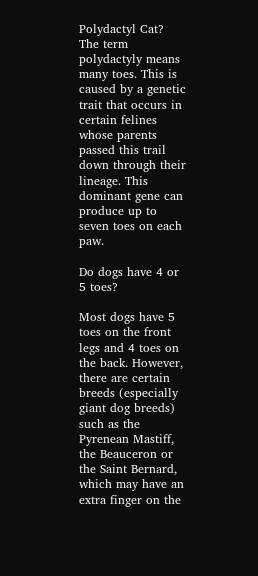Polydactyl Cat? The term polydactyly means many toes. This is caused by a genetic trait that occurs in certain felines whose parents passed this trail down through their lineage. This dominant gene can produce up to seven toes on each paw.

Do dogs have 4 or 5 toes?

Most dogs have 5 toes on the front legs and 4 toes on the back. However, there are certain breeds (especially giant dog breeds) such as the Pyrenean Mastiff, the Beauceron or the Saint Bernard, which may have an extra finger on the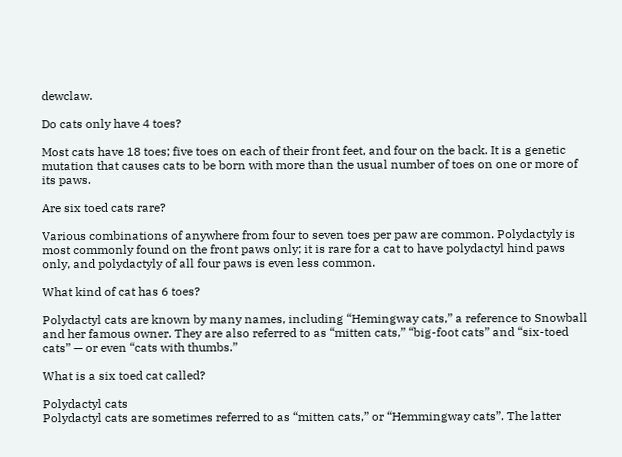dewclaw.

Do cats only have 4 toes?

Most cats have 18 toes; five toes on each of their front feet, and four on the back. It is a genetic mutation that causes cats to be born with more than the usual number of toes on one or more of its paws.

Are six toed cats rare?

Various combinations of anywhere from four to seven toes per paw are common. Polydactyly is most commonly found on the front paws only; it is rare for a cat to have polydactyl hind paws only, and polydactyly of all four paws is even less common.

What kind of cat has 6 toes?

Polydactyl cats are known by many names, including “Hemingway cats,” a reference to Snowball and her famous owner. They are also referred to as “mitten cats,” “big-foot cats” and “six-toed cats” — or even “cats with thumbs.”

What is a six toed cat called?

Polydactyl cats
Polydactyl cats are sometimes referred to as “mitten cats,” or “Hemmingway cats”. The latter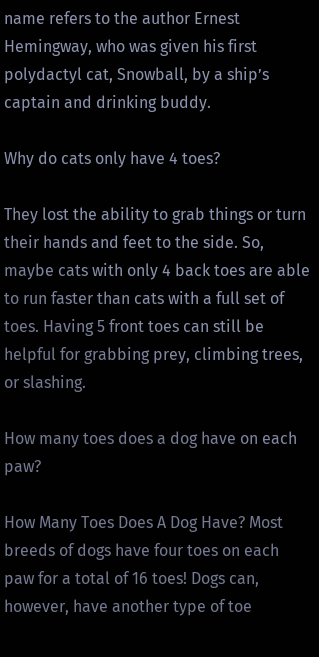name refers to the author Ernest Hemingway, who was given his first polydactyl cat, Snowball, by a ship’s captain and drinking buddy.

Why do cats only have 4 toes?

They lost the ability to grab things or turn their hands and feet to the side. So, maybe cats with only 4 back toes are able to run faster than cats with a full set of toes. Having 5 front toes can still be helpful for grabbing prey, climbing trees, or slashing.

How many toes does a dog have on each paw?

How Many Toes Does A Dog Have? Most breeds of dogs have four toes on each paw for a total of 16 toes! Dogs can, however, have another type of toe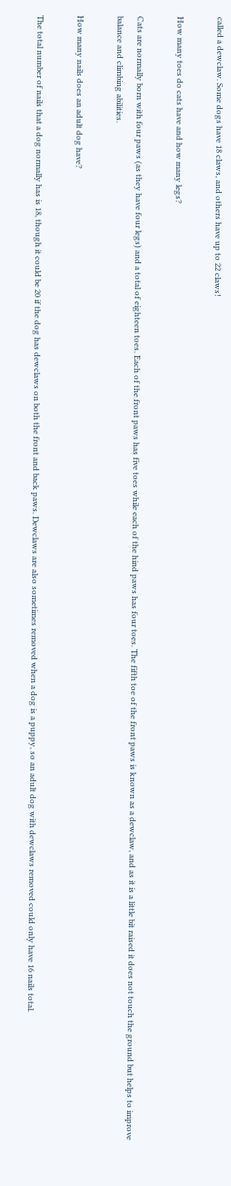called a dewclaw. Some dogs have 18 claws, and others have up to 22 claws!

How many toes do cats have and how many legs?

Cats are normally born with four paws (as they have four legs) and a total of eighteen toes. Each of the front paws has five toes while each of the hind paws has four toes. The fifth toe of the front paws is known as a dewclaw, and as it is a little bit raised it does not touch the ground but helps to improve balance and climbing abilities.

How many nails does an adult dog have?

The total number of nails that a dog normally has is 18, though it could be 20 if the dog has dewclaws on both the front and back paws. Dewclaws are also sometimes removed when a dog is a puppy, so an adult dog with dewclaws removed could only have 16 nails total.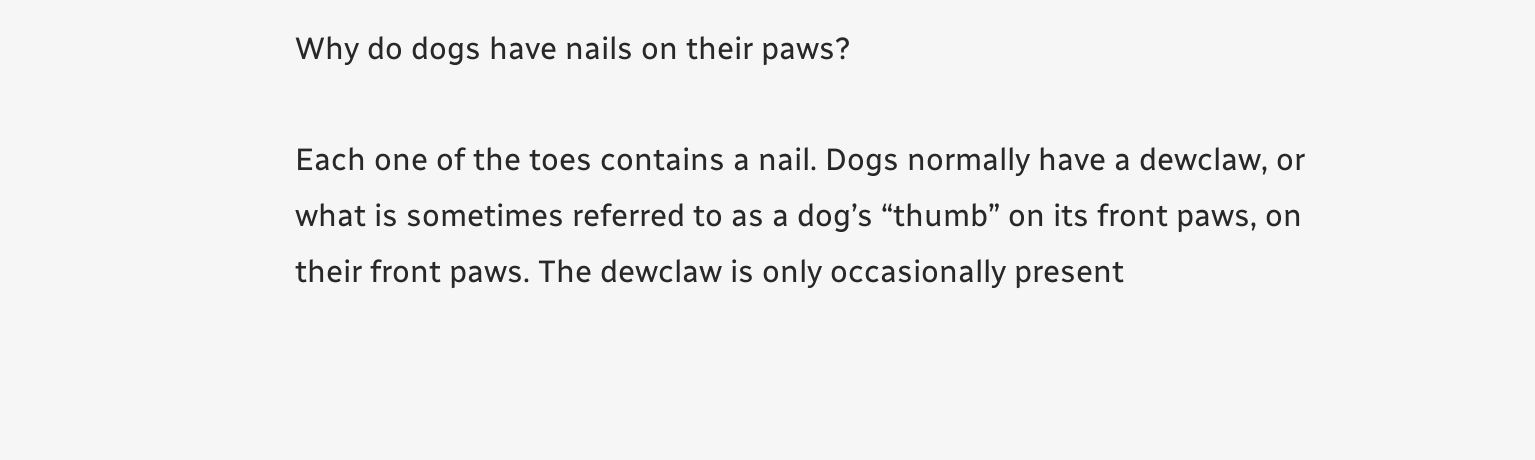Why do dogs have nails on their paws?

Each one of the toes contains a nail. Dogs normally have a dewclaw, or what is sometimes referred to as a dog’s “thumb” on its front paws, on their front paws. The dewclaw is only occasionally present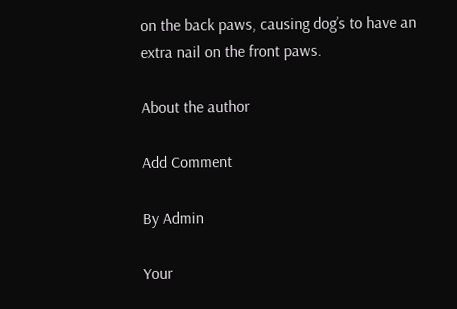on the back paws, causing dog’s to have an extra nail on the front paws.

About the author

Add Comment

By Admin

Your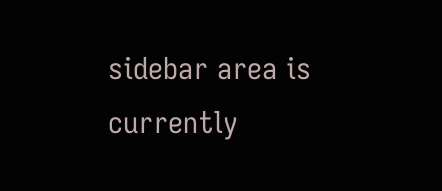sidebar area is currently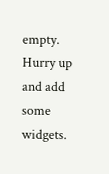empty. Hurry up and add some widgets.